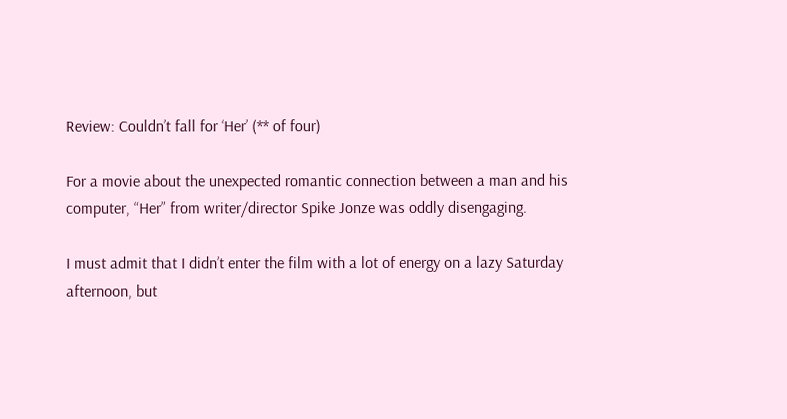Review: Couldn’t fall for ‘Her’ (** of four)

For a movie about the unexpected romantic connection between a man and his computer, “Her” from writer/director Spike Jonze was oddly disengaging.

I must admit that I didn’t enter the film with a lot of energy on a lazy Saturday afternoon, but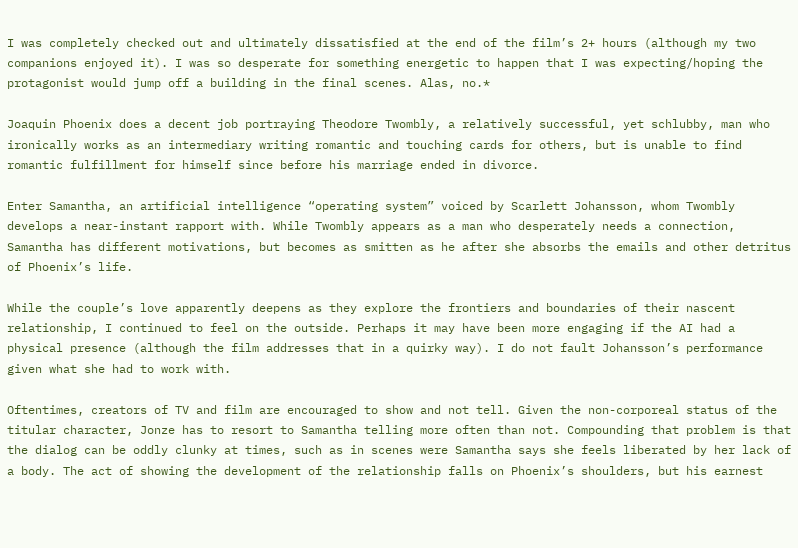I was completely checked out and ultimately dissatisfied at the end of the film’s 2+ hours (although my two companions enjoyed it). I was so desperate for something energetic to happen that I was expecting/hoping the protagonist would jump off a building in the final scenes. Alas, no.*

Joaquin Phoenix does a decent job portraying Theodore Twombly, a relatively successful, yet schlubby, man who ironically works as an intermediary writing romantic and touching cards for others, but is unable to find romantic fulfillment for himself since before his marriage ended in divorce.

Enter Samantha, an artificial intelligence “operating system” voiced by Scarlett Johansson, whom Twombly develops a near-instant rapport with. While Twombly appears as a man who desperately needs a connection, Samantha has different motivations, but becomes as smitten as he after she absorbs the emails and other detritus of Phoenix’s life.

While the couple’s love apparently deepens as they explore the frontiers and boundaries of their nascent relationship, I continued to feel on the outside. Perhaps it may have been more engaging if the AI had a physical presence (although the film addresses that in a quirky way). I do not fault Johansson’s performance given what she had to work with.

Oftentimes, creators of TV and film are encouraged to show and not tell. Given the non-corporeal status of the titular character, Jonze has to resort to Samantha telling more often than not. Compounding that problem is that the dialog can be oddly clunky at times, such as in scenes were Samantha says she feels liberated by her lack of a body. The act of showing the development of the relationship falls on Phoenix’s shoulders, but his earnest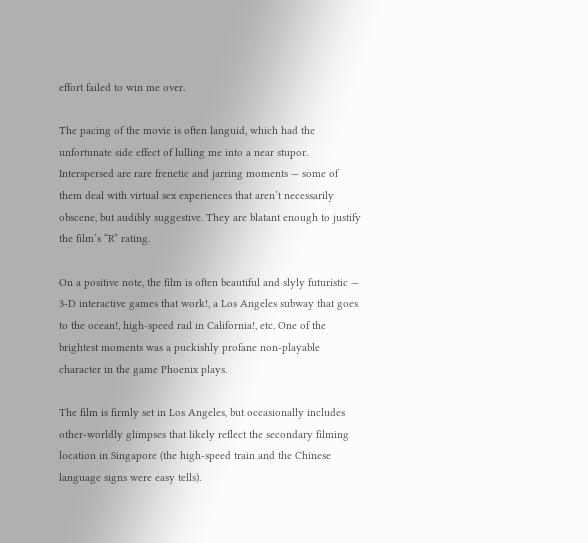effort failed to win me over.

The pacing of the movie is often languid, which had the unfortunate side effect of lulling me into a near stupor. Interspersed are rare frenetic and jarring moments — some of them deal with virtual sex experiences that aren’t necessarily obscene, but audibly suggestive. They are blatant enough to justify the film’s “R” rating.

On a positive note, the film is often beautiful and slyly futuristic — 3-D interactive games that work!, a Los Angeles subway that goes to the ocean!, high-speed rail in California!, etc. One of the brightest moments was a puckishly profane non-playable character in the game Phoenix plays.

The film is firmly set in Los Angeles, but occasionally includes other-worldly glimpses that likely reflect the secondary filming location in Singapore (the high-speed train and the Chinese language signs were easy tells).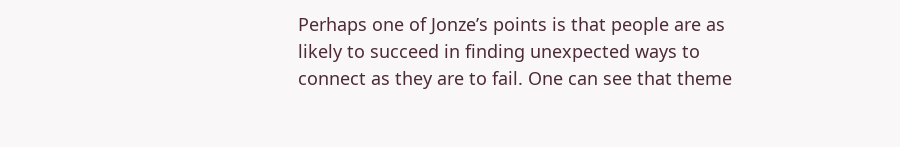Perhaps one of Jonze’s points is that people are as likely to succeed in finding unexpected ways to connect as they are to fail. One can see that theme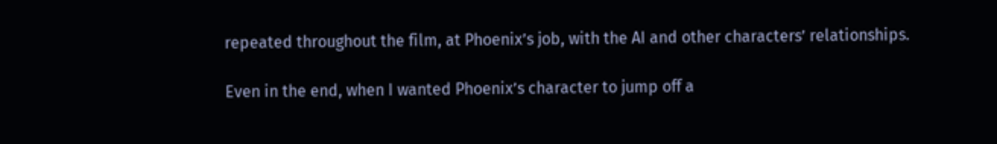repeated throughout the film, at Phoenix’s job, with the AI and other characters’ relationships.

Even in the end, when I wanted Phoenix’s character to jump off a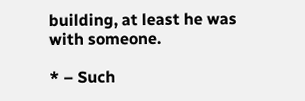building, at least he was with someone.

* – Such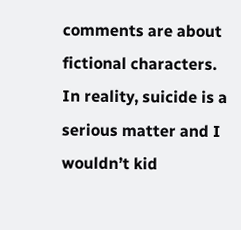comments are about fictional characters. In reality, suicide is a serious matter and I wouldn’t kid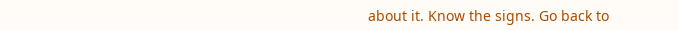about it. Know the signs. Go back to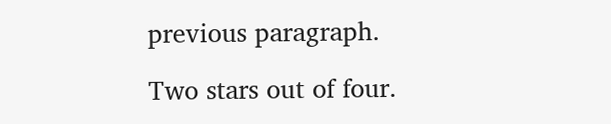previous paragraph.

Two stars out of four.